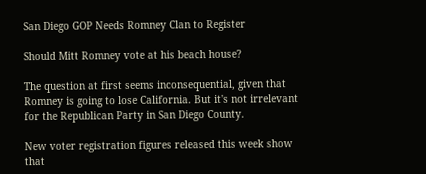San Diego GOP Needs Romney Clan to Register

Should Mitt Romney vote at his beach house?

The question at first seems inconsequential, given that Romney is going to lose California. But it's not irrelevant for the Republican Party in San Diego County.

New voter registration figures released this week show that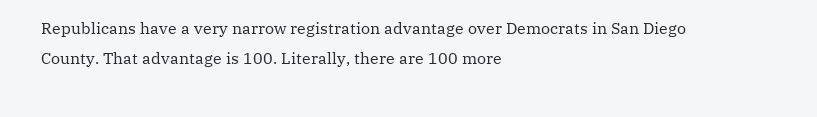Republicans have a very narrow registration advantage over Democrats in San Diego County. That advantage is 100. Literally, there are 100 more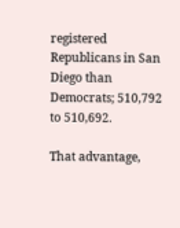registered Republicans in San Diego than Democrats; 510,792 to 510,692.

That advantage,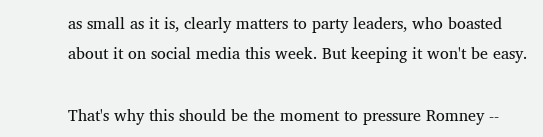as small as it is, clearly matters to party leaders, who boasted about it on social media this week. But keeping it won't be easy.

That's why this should be the moment to pressure Romney --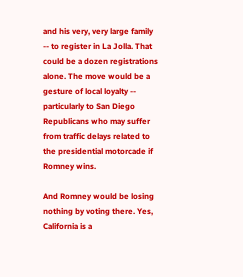and his very, very large family -- to register in La Jolla. That could be a dozen registrations alone. The move would be a gesture of local loyalty -- particularly to San Diego Republicans who may suffer from traffic delays related to the presidential motorcade if Romney wins.

And Romney would be losing nothing by voting there. Yes, California is a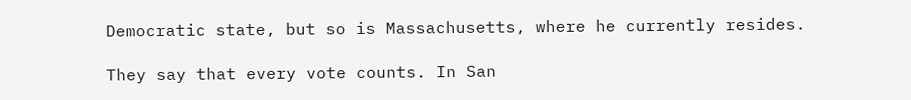Democratic state, but so is Massachusetts, where he currently resides.

They say that every vote counts. In San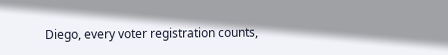Diego, every voter registration counts,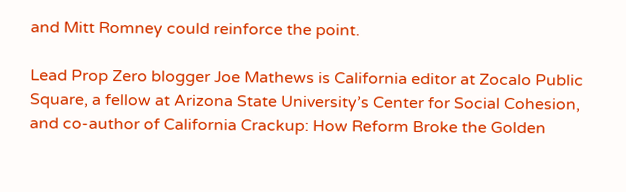and Mitt Romney could reinforce the point.

Lead Prop Zero blogger Joe Mathews is California editor at Zocalo Public Square, a fellow at Arizona State University’s Center for Social Cohesion, and co-author of California Crackup: How Reform Broke the Golden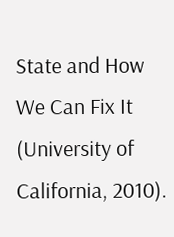State and How We Can Fix It (University of California, 2010).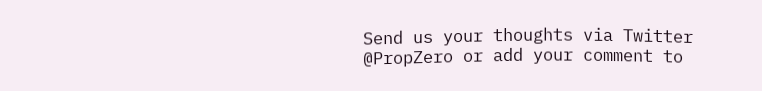Send us your thoughts via Twitter @PropZero or add your comment to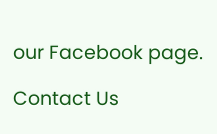our Facebook page.

Contact Us